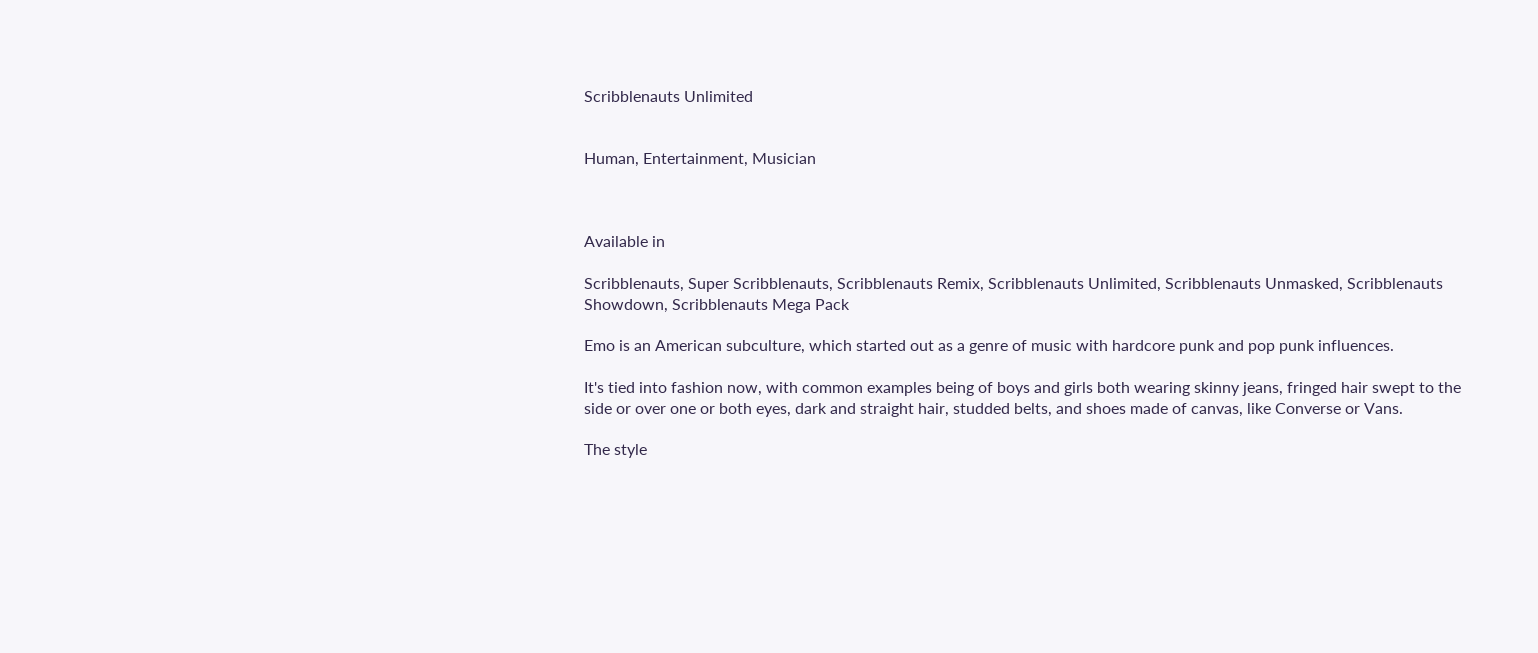Scribblenauts Unlimited


Human, Entertainment, Musician



Available in

Scribblenauts, Super Scribblenauts, Scribblenauts Remix, Scribblenauts Unlimited, Scribblenauts Unmasked, Scribblenauts Showdown, Scribblenauts Mega Pack

Emo is an American subculture, which started out as a genre of music with hardcore punk and pop punk influences.

It's tied into fashion now, with common examples being of boys and girls both wearing skinny jeans, fringed hair swept to the side or over one or both eyes, dark and straight hair, studded belts, and shoes made of canvas, like Converse or Vans.

The style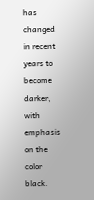has changed in recent years to become darker, with emphasis on the color black.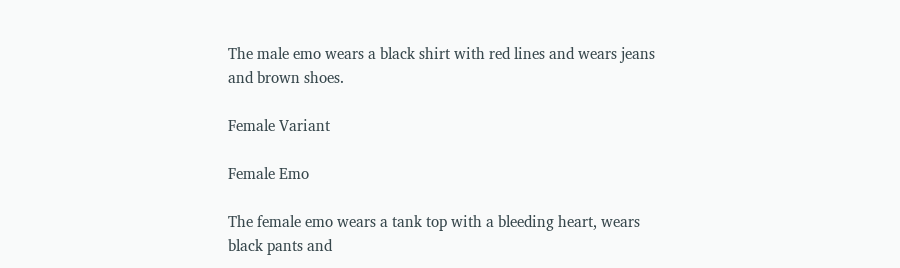The male emo wears a black shirt with red lines and wears jeans and brown shoes.

Female Variant

Female Emo

The female emo wears a tank top with a bleeding heart, wears black pants and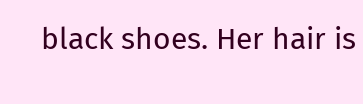black shoes. Her hair is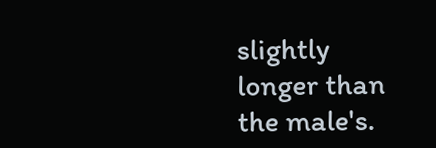slightly longer than the male's.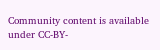Community content is available under CC-BY-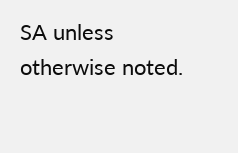SA unless otherwise noted.